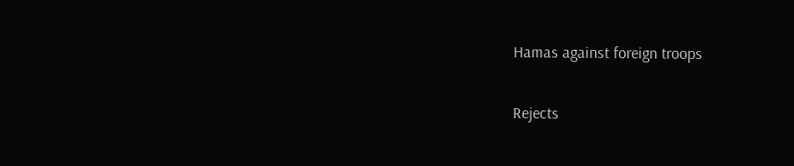Hamas against foreign troops

Rejects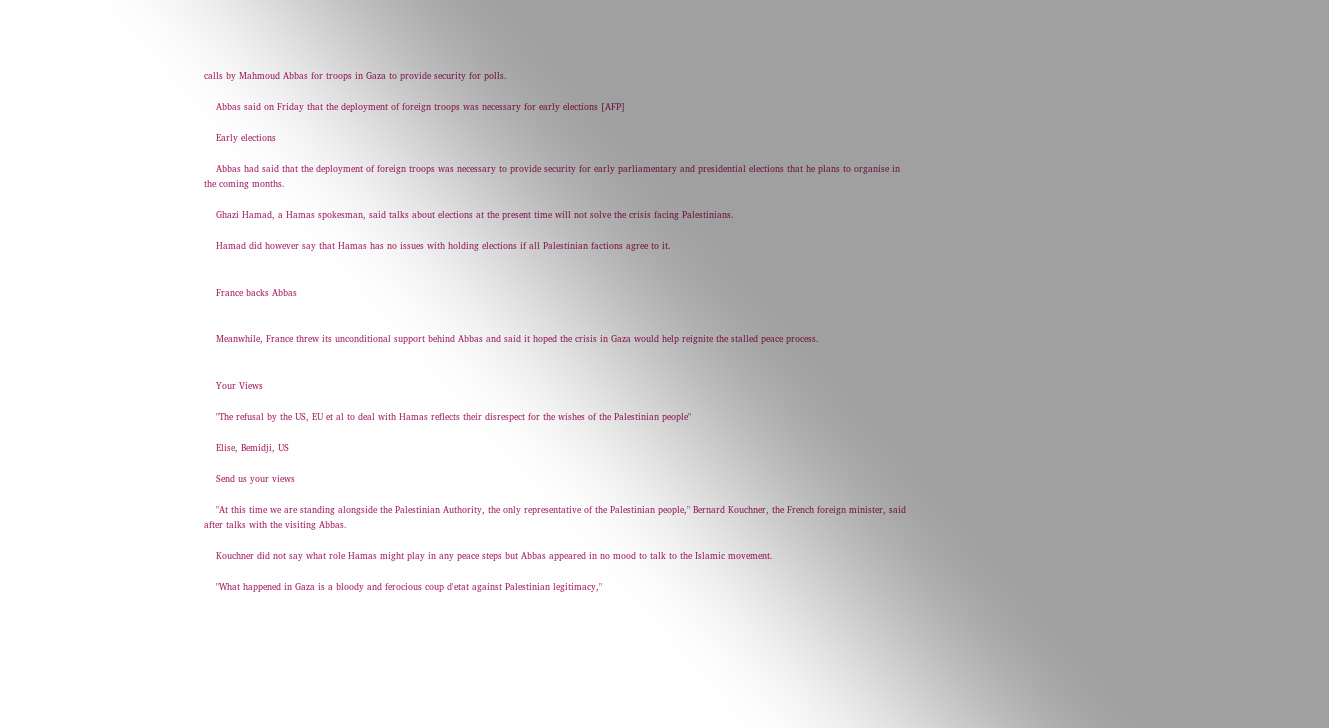calls by Mahmoud Abbas for troops in Gaza to provide security for polls.

    Abbas said on Friday that the deployment of foreign troops was necessary for early elections [AFP]

    Early elections

    Abbas had said that the deployment of foreign troops was necessary to provide security for early parliamentary and presidential elections that he plans to organise in the coming months.

    Ghazi Hamad, a Hamas spokesman, said talks about elections at the present time will not solve the crisis facing Palestinians.

    Hamad did however say that Hamas has no issues with holding elections if all Palestinian factions agree to it.


    France backs Abbas


    Meanwhile, France threw its unconditional support behind Abbas and said it hoped the crisis in Gaza would help reignite the stalled peace process.


    Your Views

    "The refusal by the US, EU et al to deal with Hamas reflects their disrespect for the wishes of the Palestinian people"

    Elise, Bemidji, US

    Send us your views

    "At this time we are standing alongside the Palestinian Authority, the only representative of the Palestinian people," Bernard Kouchner, the French foreign minister, said after talks with the visiting Abbas.

    Kouchner did not say what role Hamas might play in any peace steps but Abbas appeared in no mood to talk to the Islamic movement.

    "What happened in Gaza is a bloody and ferocious coup d'etat against Palestinian legitimacy,"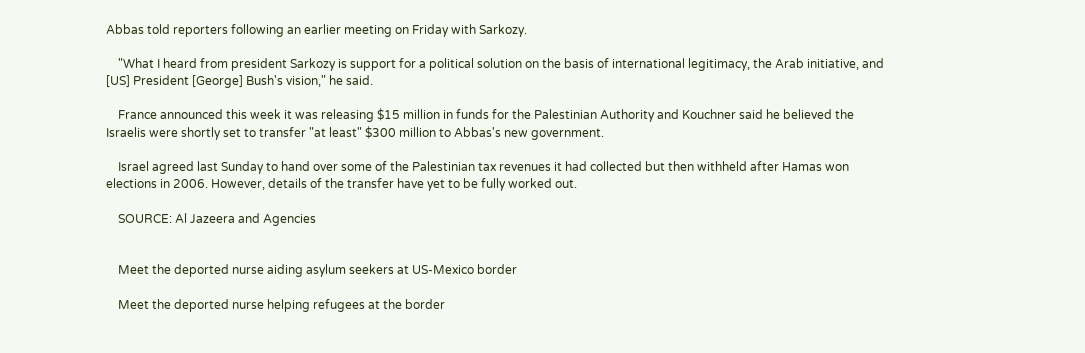Abbas told reporters following an earlier meeting on Friday with Sarkozy.

    "What I heard from president Sarkozy is support for a political solution on the basis of international legitimacy, the Arab initiative, and [US] President [George] Bush's vision," he said.

    France announced this week it was releasing $15 million in funds for the Palestinian Authority and Kouchner said he believed the Israelis were shortly set to transfer "at least" $300 million to Abbas's new government.

    Israel agreed last Sunday to hand over some of the Palestinian tax revenues it had collected but then withheld after Hamas won elections in 2006. However, details of the transfer have yet to be fully worked out.

    SOURCE: Al Jazeera and Agencies


    Meet the deported nurse aiding asylum seekers at US-Mexico border

    Meet the deported nurse helping refugees at the border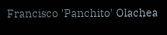Francisco 'Panchito' Olachea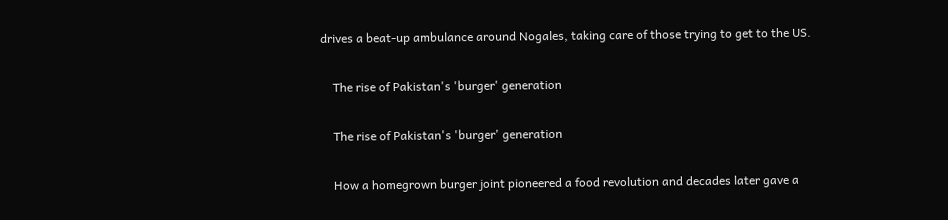drives a beat-up ambulance around Nogales, taking care of those trying to get to the US.

    The rise of Pakistan's 'burger' generation

    The rise of Pakistan's 'burger' generation

    How a homegrown burger joint pioneered a food revolution and decades later gave a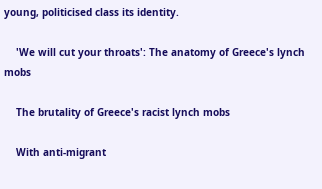young, politicised class its identity.

    'We will cut your throats': The anatomy of Greece's lynch mobs

    The brutality of Greece's racist lynch mobs

    With anti-migrant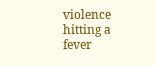violence hitting a fever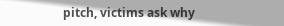pitch, victims ask why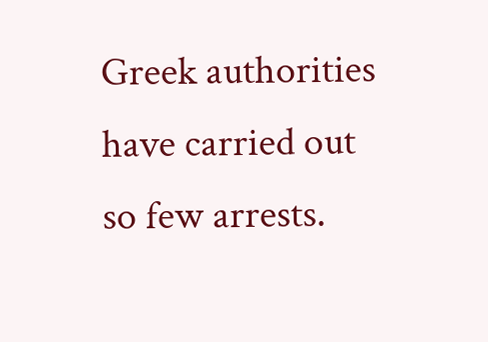Greek authorities have carried out so few arrests.